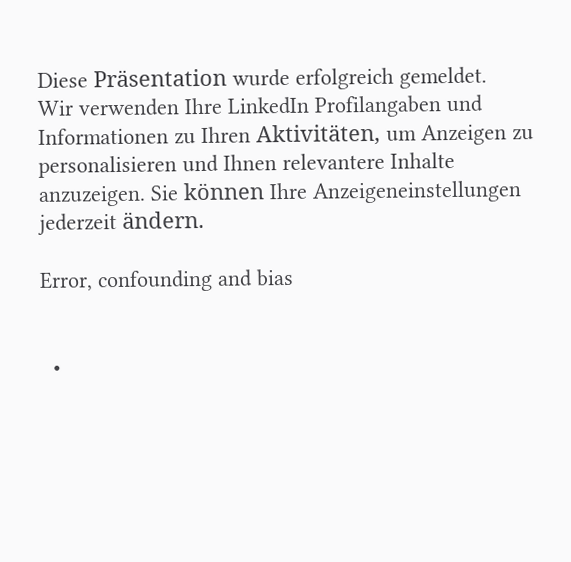Diese Präsentation wurde erfolgreich gemeldet.
Wir verwenden Ihre LinkedIn Profilangaben und Informationen zu Ihren Aktivitäten, um Anzeigen zu personalisieren und Ihnen relevantere Inhalte anzuzeigen. Sie können Ihre Anzeigeneinstellungen jederzeit ändern.

Error, confounding and bias


  •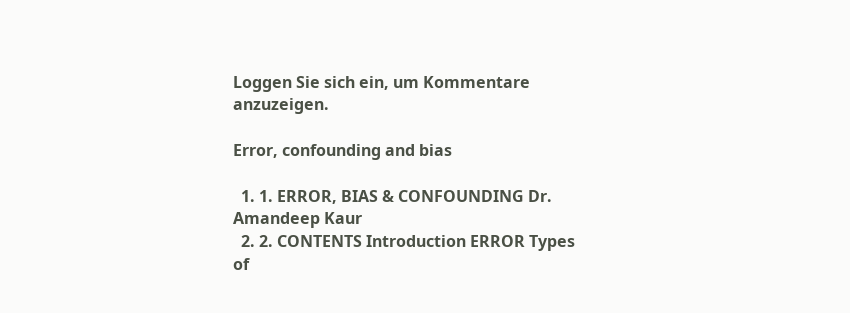Loggen Sie sich ein, um Kommentare anzuzeigen.

Error, confounding and bias

  1. 1. ERROR, BIAS & CONFOUNDING Dr. Amandeep Kaur
  2. 2. CONTENTS Introduction ERROR Types of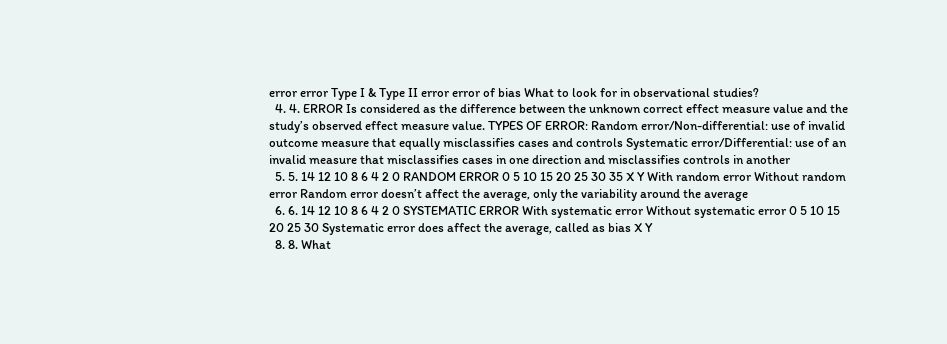error error Type I & Type II error error of bias What to look for in observational studies?
  4. 4. ERROR Is considered as the difference between the unknown correct effect measure value and the study’s observed effect measure value. TYPES OF ERROR: Random error/Non-differential: use of invalid outcome measure that equally misclassifies cases and controls Systematic error/Differential: use of an invalid measure that misclassifies cases in one direction and misclassifies controls in another
  5. 5. 14 12 10 8 6 4 2 0 RANDOM ERROR 0 5 10 15 20 25 30 35 X Y With random error Without random error Random error doesn’t affect the average, only the variability around the average
  6. 6. 14 12 10 8 6 4 2 0 SYSTEMATIC ERROR With systematic error Without systematic error 0 5 10 15 20 25 30 Systematic error does affect the average, called as bias X Y
  8. 8. What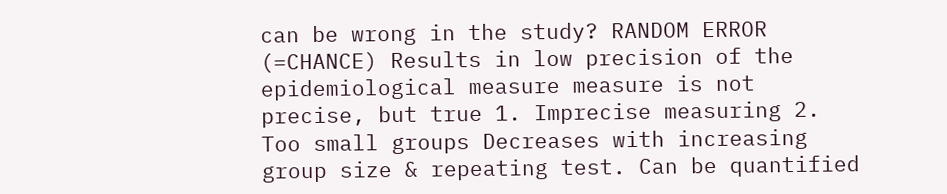can be wrong in the study? RANDOM ERROR (=CHANCE) Results in low precision of the epidemiological measure measure is not precise, but true 1. Imprecise measuring 2. Too small groups Decreases with increasing group size & repeating test. Can be quantified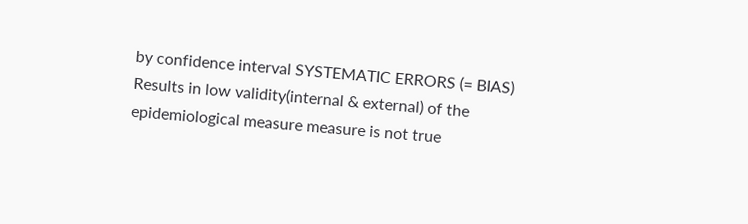by confidence interval SYSTEMATIC ERRORS (= BIAS) Results in low validity(internal & external) of the epidemiological measure measure is not true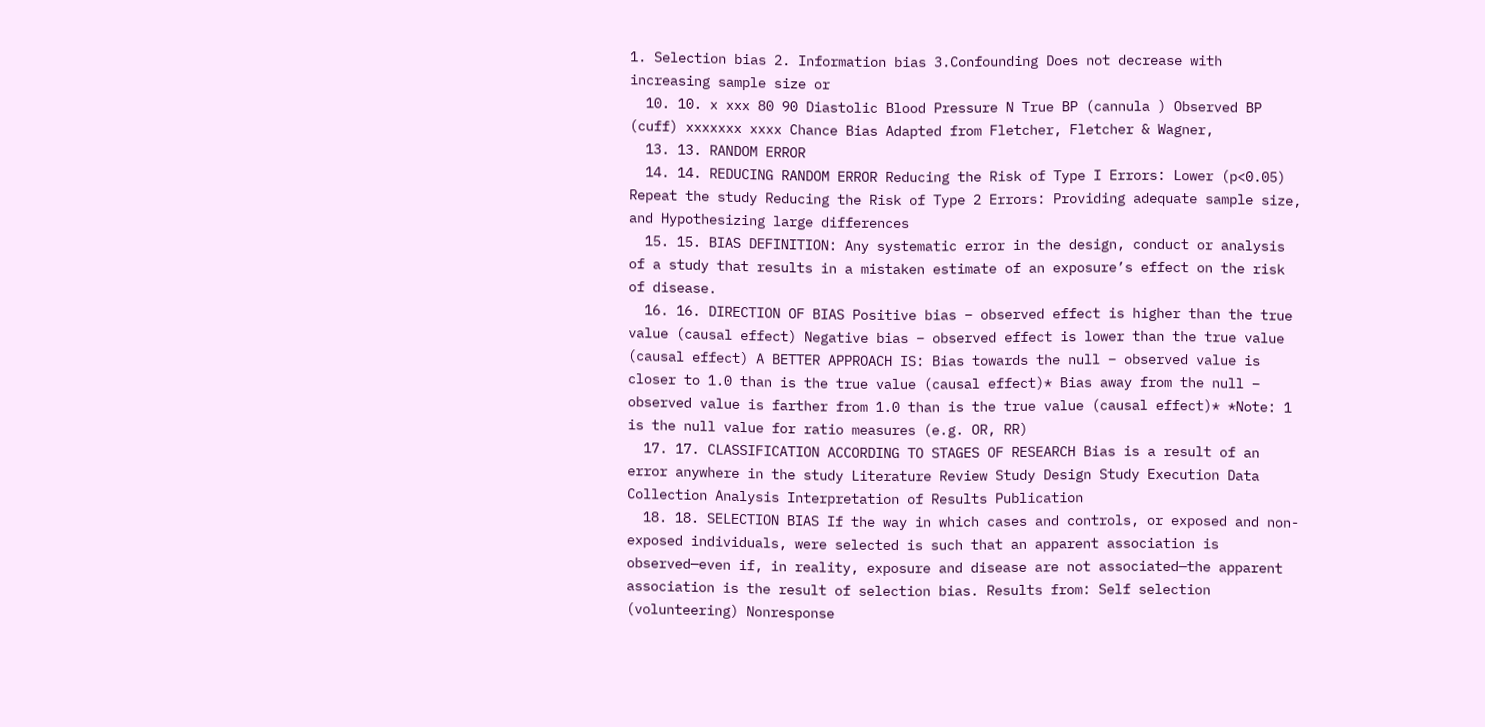1. Selection bias 2. Information bias 3.Confounding Does not decrease with increasing sample size or
  10. 10. x xxx 80 90 Diastolic Blood Pressure N True BP (cannula ) Observed BP (cuff) xxxxxxx xxxx Chance Bias Adapted from Fletcher, Fletcher & Wagner,
  13. 13. RANDOM ERROR
  14. 14. REDUCING RANDOM ERROR Reducing the Risk of Type I Errors: Lower (p<0.05) Repeat the study Reducing the Risk of Type 2 Errors: Providing adequate sample size, and Hypothesizing large differences
  15. 15. BIAS DEFINITION: Any systematic error in the design, conduct or analysis of a study that results in a mistaken estimate of an exposure’s effect on the risk of disease.
  16. 16. DIRECTION OF BIAS Positive bias – observed effect is higher than the true value (causal effect) Negative bias – observed effect is lower than the true value (causal effect) A BETTER APPROACH IS: Bias towards the null – observed value is closer to 1.0 than is the true value (causal effect)* Bias away from the null – observed value is farther from 1.0 than is the true value (causal effect)* *Note: 1 is the null value for ratio measures (e.g. OR, RR)
  17. 17. CLASSIFICATION ACCORDING TO STAGES OF RESEARCH Bias is a result of an error anywhere in the study Literature Review Study Design Study Execution Data Collection Analysis Interpretation of Results Publication
  18. 18. SELECTION BIAS If the way in which cases and controls, or exposed and non-exposed individuals, were selected is such that an apparent association is observed—even if, in reality, exposure and disease are not associated—the apparent association is the result of selection bias. Results from: Self selection (volunteering) Nonresponse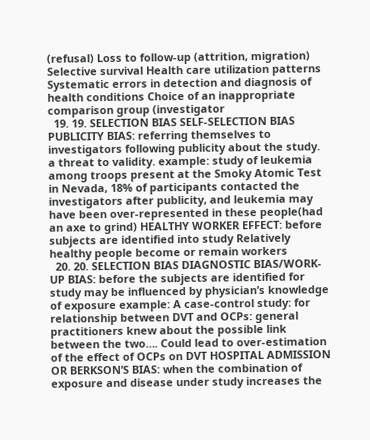(refusal) Loss to follow-up (attrition, migration) Selective survival Health care utilization patterns Systematic errors in detection and diagnosis of health conditions Choice of an inappropriate comparison group (investigator
  19. 19. SELECTION BIAS SELF-SELECTION BIAS PUBLICITY BIAS: referring themselves to investigators following publicity about the study. a threat to validity. example: study of leukemia among troops present at the Smoky Atomic Test in Nevada, 18% of participants contacted the investigators after publicity, and leukemia may have been over-represented in these people(had an axe to grind) HEALTHY WORKER EFFECT: before subjects are identified into study Relatively healthy people become or remain workers
  20. 20. SELECTION BIAS DIAGNOSTIC BIAS/WORK-UP BIAS: before the subjects are identified for study may be influenced by physician’s knowledge of exposure example: A case-control study: for relationship between DVT and OCPs: general practitioners knew about the possible link between the two…. Could lead to over-estimation of the effect of OCPs on DVT HOSPITAL ADMISSION OR BERKSON’S BIAS: when the combination of exposure and disease under study increases the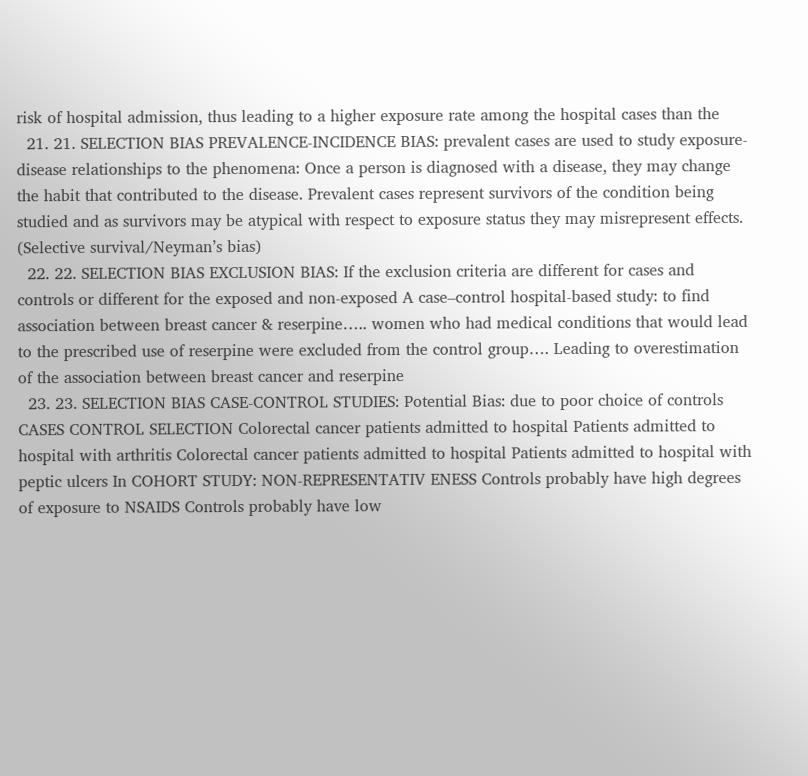risk of hospital admission, thus leading to a higher exposure rate among the hospital cases than the
  21. 21. SELECTION BIAS PREVALENCE-INCIDENCE BIAS: prevalent cases are used to study exposure-disease relationships to the phenomena: Once a person is diagnosed with a disease, they may change the habit that contributed to the disease. Prevalent cases represent survivors of the condition being studied and as survivors may be atypical with respect to exposure status they may misrepresent effects. (Selective survival/Neyman’s bias)
  22. 22. SELECTION BIAS EXCLUSION BIAS: If the exclusion criteria are different for cases and controls or different for the exposed and non-exposed A case–control hospital-based study: to find association between breast cancer & reserpine….. women who had medical conditions that would lead to the prescribed use of reserpine were excluded from the control group…. Leading to overestimation of the association between breast cancer and reserpine
  23. 23. SELECTION BIAS CASE-CONTROL STUDIES: Potential Bias: due to poor choice of controls CASES CONTROL SELECTION Colorectal cancer patients admitted to hospital Patients admitted to hospital with arthritis Colorectal cancer patients admitted to hospital Patients admitted to hospital with peptic ulcers In COHORT STUDY: NON-REPRESENTATIV ENESS Controls probably have high degrees of exposure to NSAIDS Controls probably have low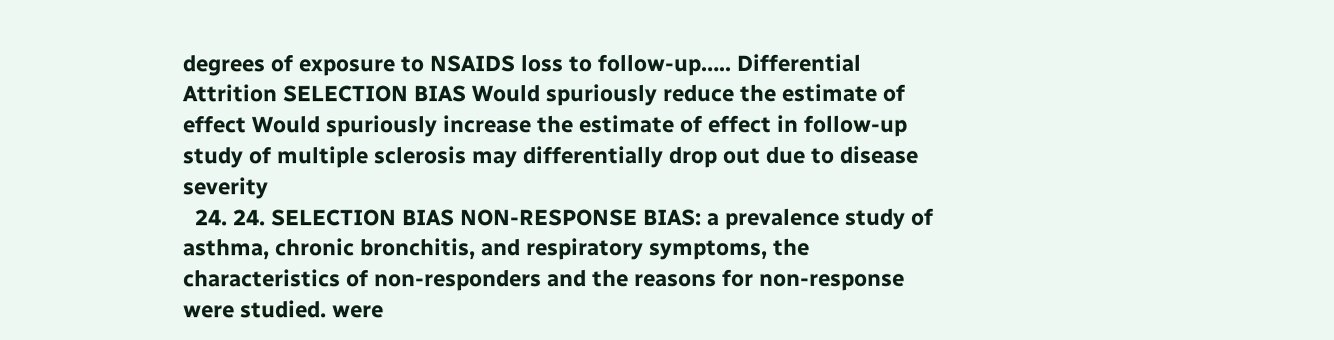degrees of exposure to NSAIDS loss to follow-up….. Differential Attrition SELECTION BIAS Would spuriously reduce the estimate of effect Would spuriously increase the estimate of effect in follow-up study of multiple sclerosis may differentially drop out due to disease severity
  24. 24. SELECTION BIAS NON-RESPONSE BIAS: a prevalence study of asthma, chronic bronchitis, and respiratory symptoms, the characteristics of non-responders and the reasons for non-response were studied. were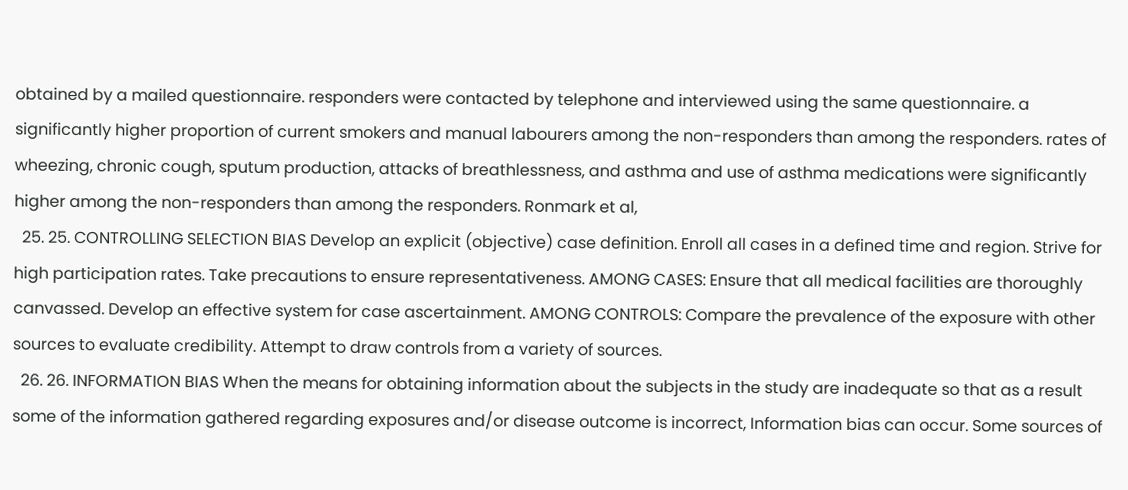obtained by a mailed questionnaire. responders were contacted by telephone and interviewed using the same questionnaire. a significantly higher proportion of current smokers and manual labourers among the non-responders than among the responders. rates of wheezing, chronic cough, sputum production, attacks of breathlessness, and asthma and use of asthma medications were significantly higher among the non-responders than among the responders. Ronmark et al,
  25. 25. CONTROLLING SELECTION BIAS Develop an explicit (objective) case definition. Enroll all cases in a defined time and region. Strive for high participation rates. Take precautions to ensure representativeness. AMONG CASES: Ensure that all medical facilities are thoroughly canvassed. Develop an effective system for case ascertainment. AMONG CONTROLS: Compare the prevalence of the exposure with other sources to evaluate credibility. Attempt to draw controls from a variety of sources.
  26. 26. INFORMATION BIAS When the means for obtaining information about the subjects in the study are inadequate so that as a result some of the information gathered regarding exposures and/or disease outcome is incorrect, Information bias can occur. Some sources of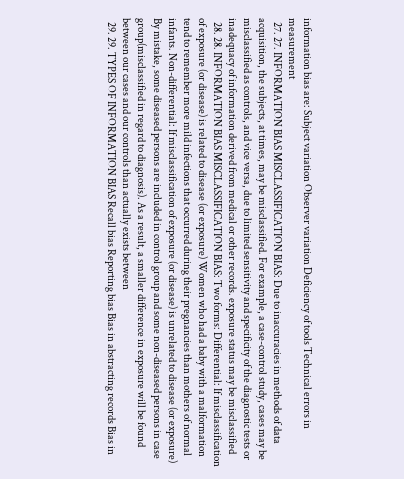information bias are: Subject variation Observer variation Deficiency of tools Technical errors in measurement
  27. 27. INFORMATION BIAS MISCLASSIFICATION BIAS: Due to inaccuracies in methods of data acquisition, the subjects, at times, may be misclassified. For example, a case-control study, cases may be misclassified as controls, and vice versa, due to limited sensitivity and specificity of the diagnostic tests or inadequacy of information derived from medical or other records. exposure status may be misclassified
  28. 28. INFORMATION BIAS MISCLASSIFICATION BIAS: Two forms: Differential: If misclassification of exposure (or disease) is related to disease (or exposure) Women who had a baby with a malformation tend to remember more mild infections that occurred during their pregnancies than mothers of normal infants. Non-differential: If misclassification of exposure (or disease) is unrelated to disease (or exposure) By mistake, some diseased persons are included in control group and some non-diseased persons in case group(misclassified in regard to diagnosis). As a result, a smaller difference in exposure will be found between our cases and our controls than actually exists between
  29. 29. TYPES OF INFORMATION BIAS Recall bias Reporting bias Bias in abstracting records Bias in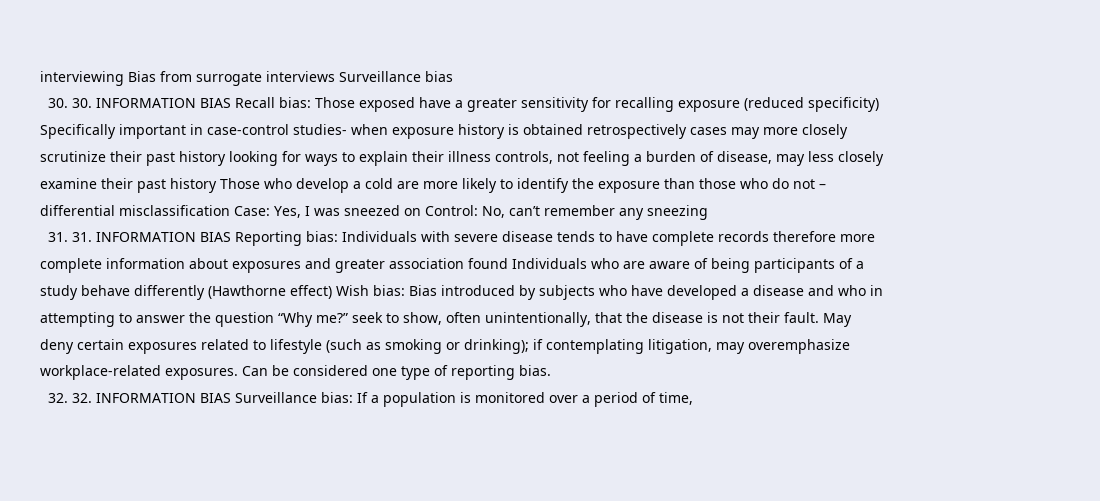interviewing Bias from surrogate interviews Surveillance bias
  30. 30. INFORMATION BIAS Recall bias: Those exposed have a greater sensitivity for recalling exposure (reduced specificity) Specifically important in case-control studies- when exposure history is obtained retrospectively cases may more closely scrutinize their past history looking for ways to explain their illness controls, not feeling a burden of disease, may less closely examine their past history Those who develop a cold are more likely to identify the exposure than those who do not – differential misclassification Case: Yes, I was sneezed on Control: No, can’t remember any sneezing
  31. 31. INFORMATION BIAS Reporting bias: Individuals with severe disease tends to have complete records therefore more complete information about exposures and greater association found Individuals who are aware of being participants of a study behave differently (Hawthorne effect) Wish bias: Bias introduced by subjects who have developed a disease and who in attempting to answer the question “Why me?” seek to show, often unintentionally, that the disease is not their fault. May deny certain exposures related to lifestyle (such as smoking or drinking); if contemplating litigation, may overemphasize workplace-related exposures. Can be considered one type of reporting bias.
  32. 32. INFORMATION BIAS Surveillance bias: If a population is monitored over a period of time,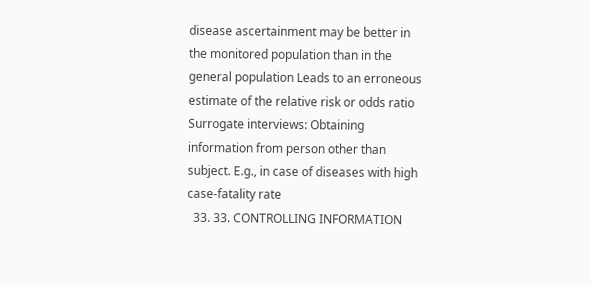disease ascertainment may be better in the monitored population than in the general population Leads to an erroneous estimate of the relative risk or odds ratio Surrogate interviews: Obtaining information from person other than subject. E.g., in case of diseases with high case-fatality rate
  33. 33. CONTROLLING INFORMATION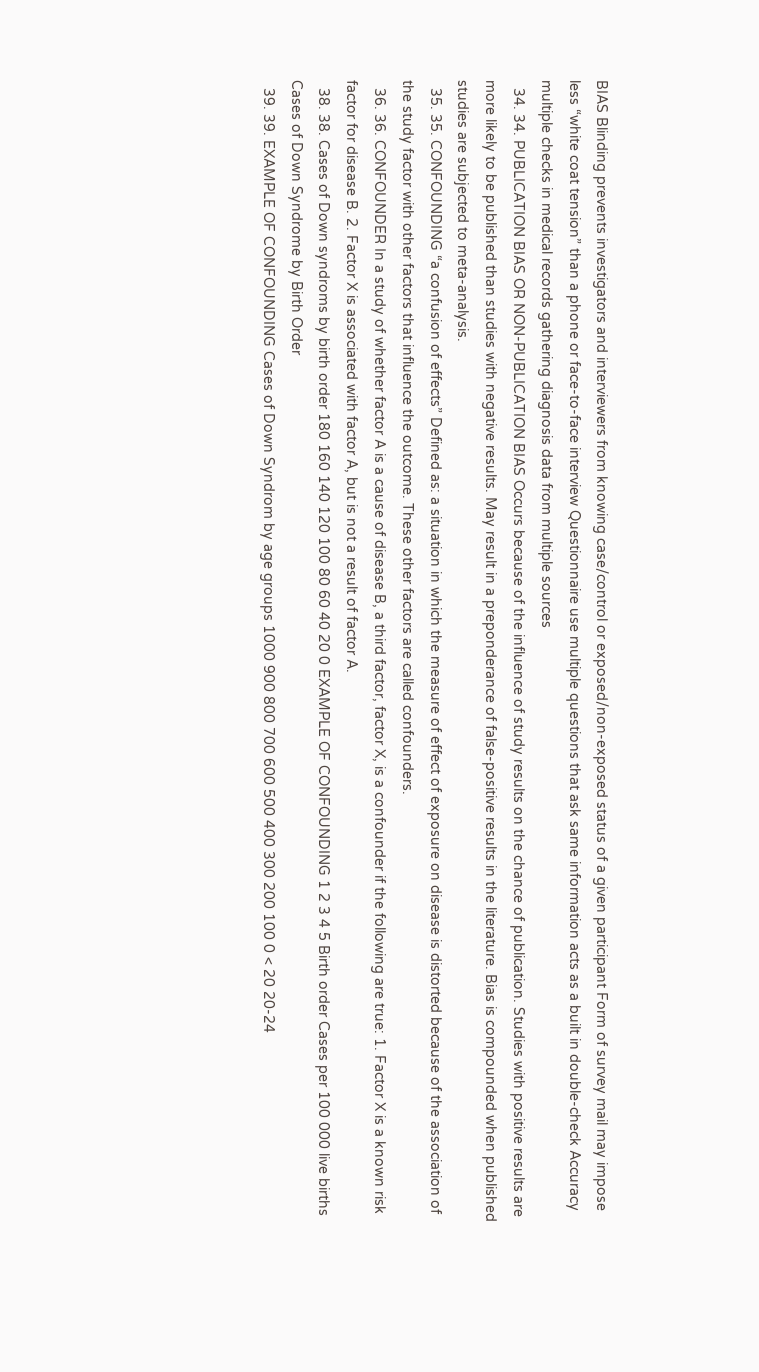BIAS Blinding prevents investigators and interviewers from knowing case/control or exposed/non-exposed status of a given participant Form of survey mail may impose less “white coat tension” than a phone or face-to-face interview Questionnaire use multiple questions that ask same information acts as a built in double-check Accuracy multiple checks in medical records gathering diagnosis data from multiple sources
  34. 34. PUBLICATION BIAS OR NON-PUBLICATION BIAS Occurs because of the influence of study results on the chance of publication. Studies with positive results are more likely to be published than studies with negative results. May result in a preponderance of false-positive results in the literature. Bias is compounded when published studies are subjected to meta-analysis.
  35. 35. CONFOUNDING “a confusion of effects” Defined as: a situation in which the measure of effect of exposure on disease is distorted because of the association of the study factor with other factors that influence the outcome. These other factors are called confounders.
  36. 36. CONFOUNDER In a study of whether factor A is a cause of disease B, a third factor, factor X, is a confounder if the following are true: 1. Factor X is a known risk factor for disease B. 2. Factor X is associated with factor A, but is not a result of factor A.
  38. 38. Cases of Down syndroms by birth order 180 160 140 120 100 80 60 40 20 0 EXAMPLE OF CONFOUNDING 1 2 3 4 5 Birth order Cases per 100 000 live births Cases of Down Syndrome by Birth Order
  39. 39. EXAMPLE OF CONFOUNDING Cases of Down Syndrom by age groups 1000 900 800 700 600 500 400 300 200 100 0 < 20 20-24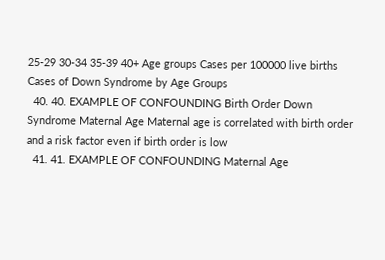25-29 30-34 35-39 40+ Age groups Cases per 100000 live births Cases of Down Syndrome by Age Groups
  40. 40. EXAMPLE OF CONFOUNDING Birth Order Down Syndrome Maternal Age Maternal age is correlated with birth order and a risk factor even if birth order is low
  41. 41. EXAMPLE OF CONFOUNDING Maternal Age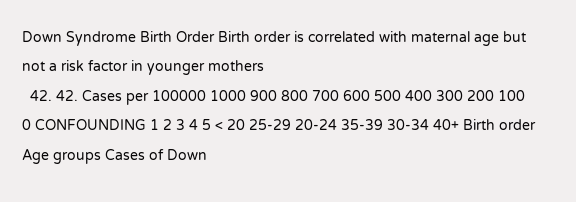Down Syndrome Birth Order Birth order is correlated with maternal age but not a risk factor in younger mothers
  42. 42. Cases per 100000 1000 900 800 700 600 500 400 300 200 100 0 CONFOUNDING 1 2 3 4 5 < 20 25-29 20-24 35-39 30-34 40+ Birth order Age groups Cases of Down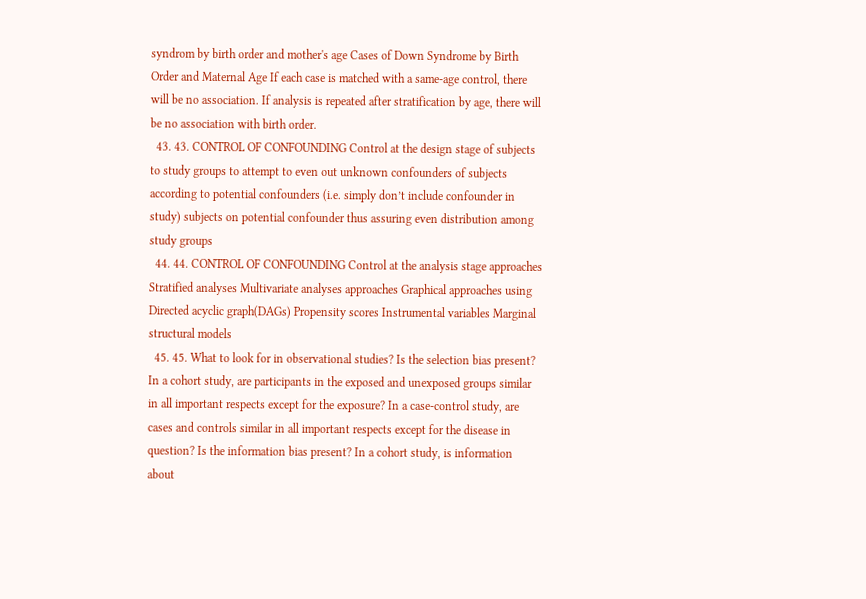syndrom by birth order and mother's age Cases of Down Syndrome by Birth Order and Maternal Age If each case is matched with a same-age control, there will be no association. If analysis is repeated after stratification by age, there will be no association with birth order.
  43. 43. CONTROL OF CONFOUNDING Control at the design stage of subjects to study groups to attempt to even out unknown confounders of subjects according to potential confounders (i.e. simply don’t include confounder in study) subjects on potential confounder thus assuring even distribution among study groups
  44. 44. CONTROL OF CONFOUNDING Control at the analysis stage approaches Stratified analyses Multivariate analyses approaches Graphical approaches using Directed acyclic graph(DAGs) Propensity scores Instrumental variables Marginal structural models
  45. 45. What to look for in observational studies? Is the selection bias present? In a cohort study, are participants in the exposed and unexposed groups similar in all important respects except for the exposure? In a case-control study, are cases and controls similar in all important respects except for the disease in question? Is the information bias present? In a cohort study, is information about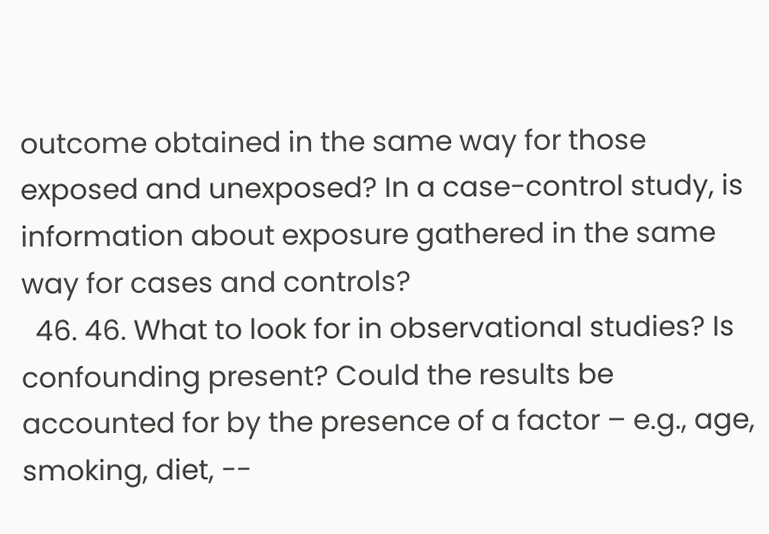outcome obtained in the same way for those exposed and unexposed? In a case-control study, is information about exposure gathered in the same way for cases and controls?
  46. 46. What to look for in observational studies? Is confounding present? Could the results be accounted for by the presence of a factor – e.g., age, smoking, diet, --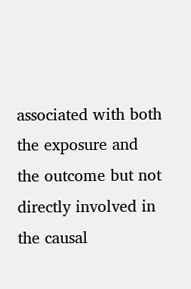associated with both the exposure and the outcome but not directly involved in the causal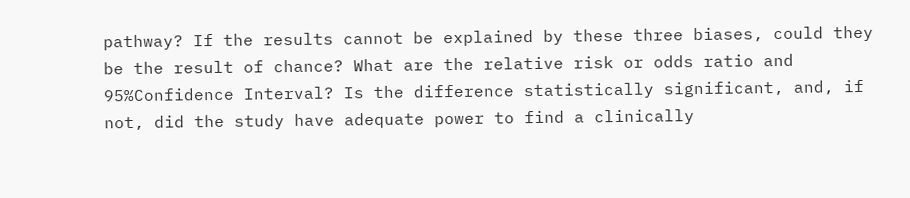pathway? If the results cannot be explained by these three biases, could they be the result of chance? What are the relative risk or odds ratio and 95%Confidence Interval? Is the difference statistically significant, and, if not, did the study have adequate power to find a clinically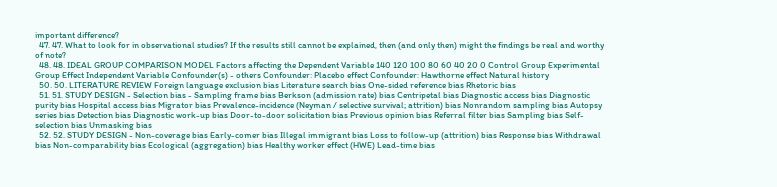important difference?
  47. 47. What to look for in observational studies? If the results still cannot be explained, then (and only then) might the findings be real and worthy of note?
  48. 48. IDEAL GROUP COMPARISON MODEL Factors affecting the Dependent Variable 140 120 100 80 60 40 20 0 Control Group Experimental Group Effect Independent Variable Confounder(s) - others Confounder: Placebo effect Confounder: Hawthorne effect Natural history
  50. 50. LITERATURE REVIEW Foreign language exclusion bias Literature search bias One-sided reference bias Rhetoric bias
  51. 51. STUDY DESIGN - Selection bias - Sampling frame bias Berkson (admission rate) bias Centripetal bias Diagnostic access bias Diagnostic purity bias Hospital access bias Migrator bias Prevalence-incidence (Neyman / selective survival; attrition) bias Nonrandom sampling bias Autopsy series bias Detection bias Diagnostic work-up bias Door-to-door solicitation bias Previous opinion bias Referral filter bias Sampling bias Self-selection bias Unmasking bias
  52. 52. STUDY DESIGN - Non-coverage bias Early-comer bias Illegal immigrant bias Loss to follow-up (attrition) bias Response bias Withdrawal bias Non-comparability bias Ecological (aggregation) bias Healthy worker effect (HWE) Lead-time bias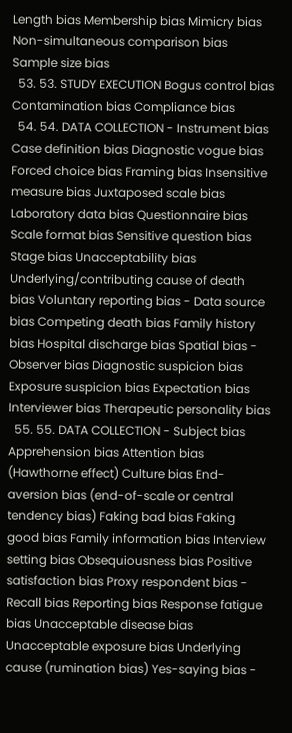Length bias Membership bias Mimicry bias Non-simultaneous comparison bias Sample size bias
  53. 53. STUDY EXECUTION Bogus control bias Contamination bias Compliance bias
  54. 54. DATA COLLECTION - Instrument bias Case definition bias Diagnostic vogue bias Forced choice bias Framing bias Insensitive measure bias Juxtaposed scale bias Laboratory data bias Questionnaire bias Scale format bias Sensitive question bias Stage bias Unacceptability bias Underlying/contributing cause of death bias Voluntary reporting bias - Data source bias Competing death bias Family history bias Hospital discharge bias Spatial bias - Observer bias Diagnostic suspicion bias Exposure suspicion bias Expectation bias Interviewer bias Therapeutic personality bias
  55. 55. DATA COLLECTION - Subject bias Apprehension bias Attention bias (Hawthorne effect) Culture bias End-aversion bias (end-of-scale or central tendency bias) Faking bad bias Faking good bias Family information bias Interview setting bias Obsequiousness bias Positive satisfaction bias Proxy respondent bias - Recall bias Reporting bias Response fatigue bias Unacceptable disease bias Unacceptable exposure bias Underlying cause (rumination bias) Yes-saying bias -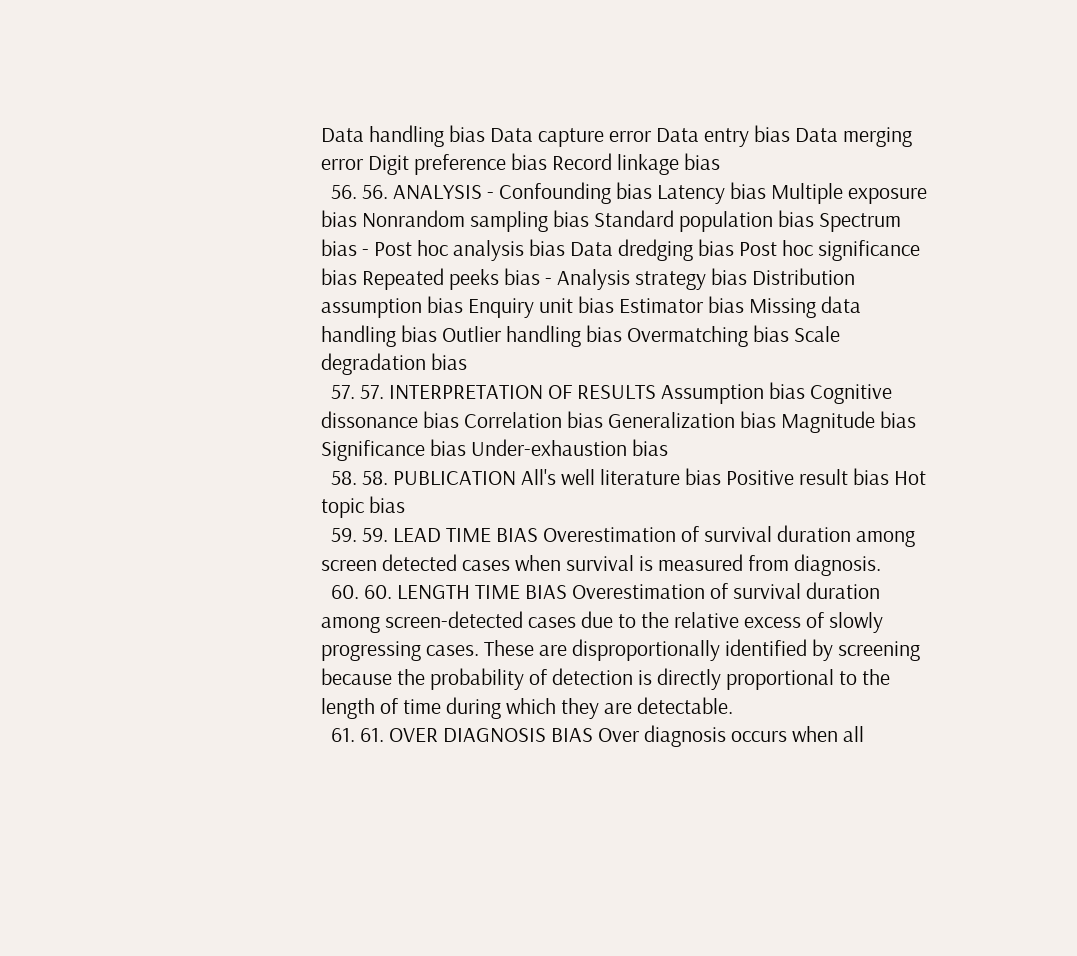Data handling bias Data capture error Data entry bias Data merging error Digit preference bias Record linkage bias
  56. 56. ANALYSIS - Confounding bias Latency bias Multiple exposure bias Nonrandom sampling bias Standard population bias Spectrum bias - Post hoc analysis bias Data dredging bias Post hoc significance bias Repeated peeks bias - Analysis strategy bias Distribution assumption bias Enquiry unit bias Estimator bias Missing data handling bias Outlier handling bias Overmatching bias Scale degradation bias
  57. 57. INTERPRETATION OF RESULTS Assumption bias Cognitive dissonance bias Correlation bias Generalization bias Magnitude bias Significance bias Under-exhaustion bias
  58. 58. PUBLICATION All's well literature bias Positive result bias Hot topic bias
  59. 59. LEAD TIME BIAS Overestimation of survival duration among screen detected cases when survival is measured from diagnosis.
  60. 60. LENGTH TIME BIAS Overestimation of survival duration among screen-detected cases due to the relative excess of slowly progressing cases. These are disproportionally identified by screening because the probability of detection is directly proportional to the length of time during which they are detectable.
  61. 61. OVER DIAGNOSIS BIAS Over diagnosis occurs when all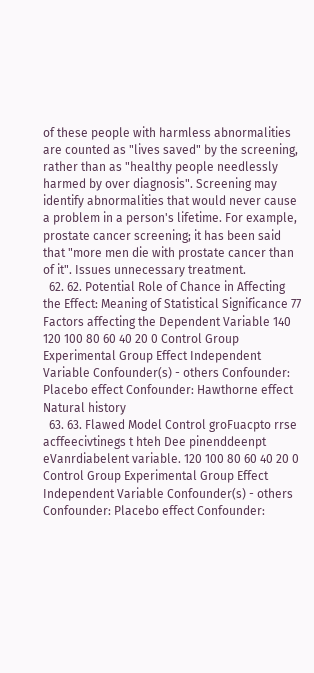of these people with harmless abnormalities are counted as "lives saved" by the screening, rather than as "healthy people needlessly harmed by over diagnosis". Screening may identify abnormalities that would never cause a problem in a person's lifetime. For example, prostate cancer screening; it has been said that "more men die with prostate cancer than of it". Issues unnecessary treatment.
  62. 62. Potential Role of Chance in Affecting the Effect: Meaning of Statistical Significance 77 Factors affecting the Dependent Variable 140 120 100 80 60 40 20 0 Control Group Experimental Group Effect Independent Variable Confounder(s) - others Confounder: Placebo effect Confounder: Hawthorne effect Natural history
  63. 63. Flawed Model Control groFuacpto rrse acffeecivtinegs t hteh Dee pinenddeenpt eVanrdiabelent variable. 120 100 80 60 40 20 0 Control Group Experimental Group Effect Independent Variable Confounder(s) - others Confounder: Placebo effect Confounder: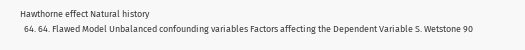Hawthorne effect Natural history
  64. 64. Flawed Model Unbalanced confounding variables Factors affecting the Dependent Variable S. Wetstone 90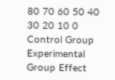80 70 60 50 40 30 20 10 0 Control Group Experimental Group Effect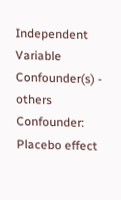Independent Variable Confounder(s) - others Confounder: Placebo effect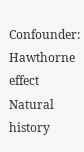Confounder: Hawthorne effect Natural history